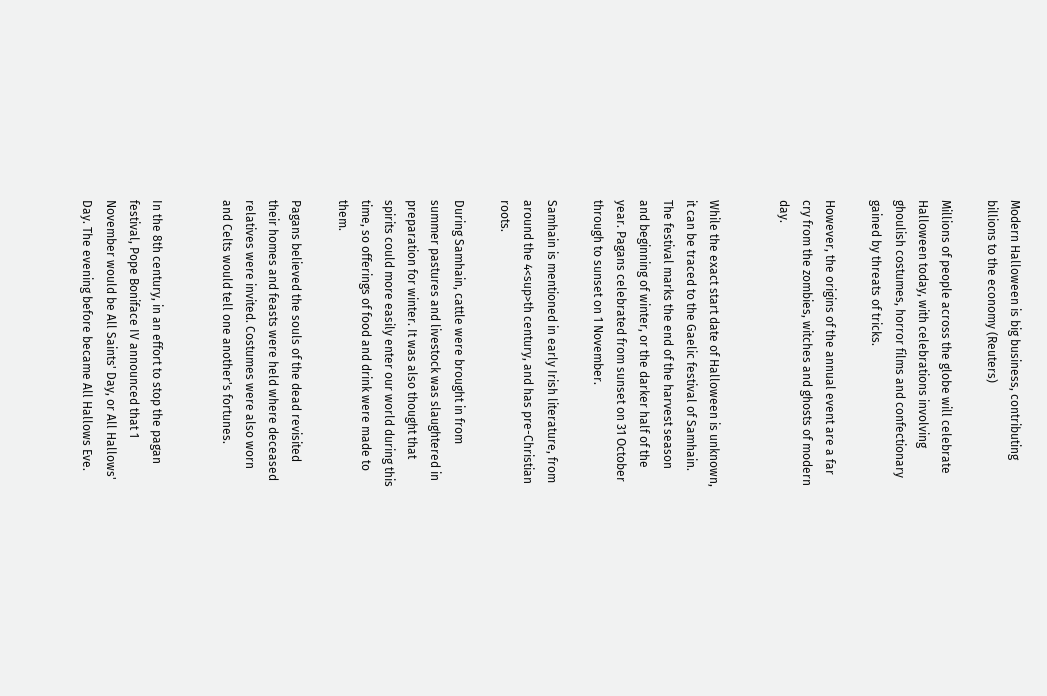Modern Halloween is big business, contributing billions to the economy (Reuters)

Millions of people across the globe will celebrate Halloween today, with celebrations involving ghoulish costumes, horror films and confectionary gained by threats of tricks.

However, the origins of the annual event are a far cry from the zombies, witches and ghosts of modern day.


While the exact start date of Halloween is unknown, it can be traced to the Gaelic festival of Samhain. The festival marks the end of the harvest season and beginning of winter, or the darker half of the year. Pagans celebrated from sunset on 31 October through to sunset on 1 November.

Samhain is mentioned in early Irish literature, from around the 4<sup>th century, and has pre-Christian roots.

During Samhain, cattle were brought in from summer pastures and livestock was slaughtered in preparation for winter. It was also thought that spirits could more easily enter our world during this time, so offerings of food and drink were made to them.

Pagans believed the souls of the dead revisited their homes and feasts were held where deceased relatives were invited. Costumes were also worn and Celts would tell one another's fortunes.


In the 8th century, in an effort to stop the pagan festival, Pope Boniface IV announced that 1 November would be All Saints' Day, or All Hallows' Day. The evening before became All Hallows Eve.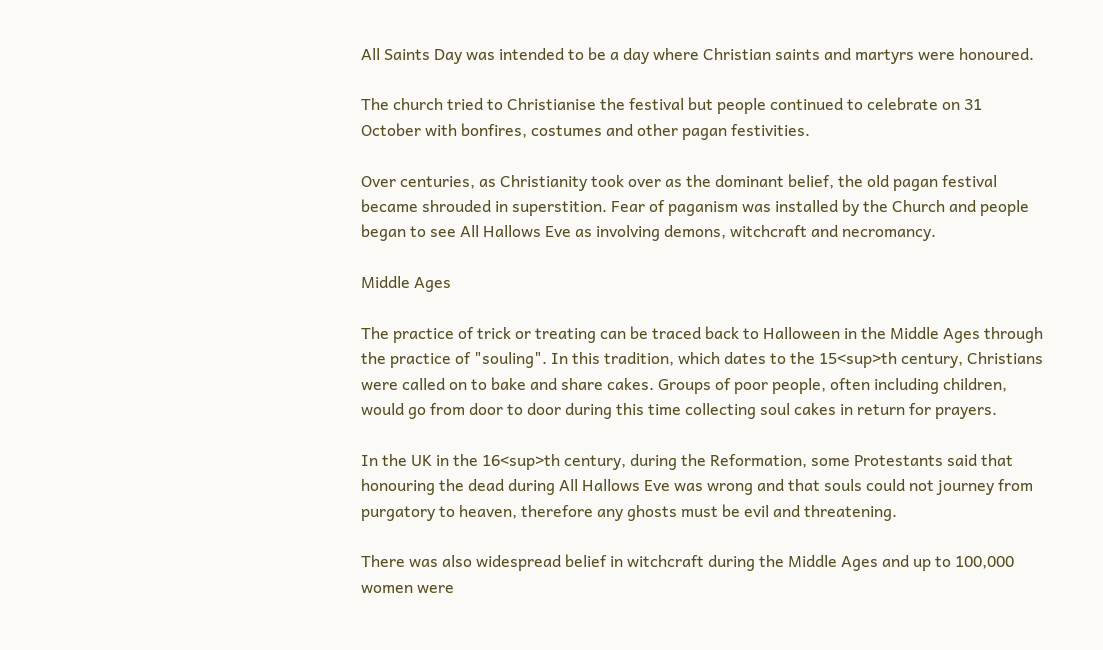All Saints Day was intended to be a day where Christian saints and martyrs were honoured.

The church tried to Christianise the festival but people continued to celebrate on 31 October with bonfires, costumes and other pagan festivities.

Over centuries, as Christianity took over as the dominant belief, the old pagan festival became shrouded in superstition. Fear of paganism was installed by the Church and people began to see All Hallows Eve as involving demons, witchcraft and necromancy.

Middle Ages

The practice of trick or treating can be traced back to Halloween in the Middle Ages through the practice of "souling". In this tradition, which dates to the 15<sup>th century, Christians were called on to bake and share cakes. Groups of poor people, often including children, would go from door to door during this time collecting soul cakes in return for prayers.

In the UK in the 16<sup>th century, during the Reformation, some Protestants said that honouring the dead during All Hallows Eve was wrong and that souls could not journey from purgatory to heaven, therefore any ghosts must be evil and threatening.

There was also widespread belief in witchcraft during the Middle Ages and up to 100,000 women were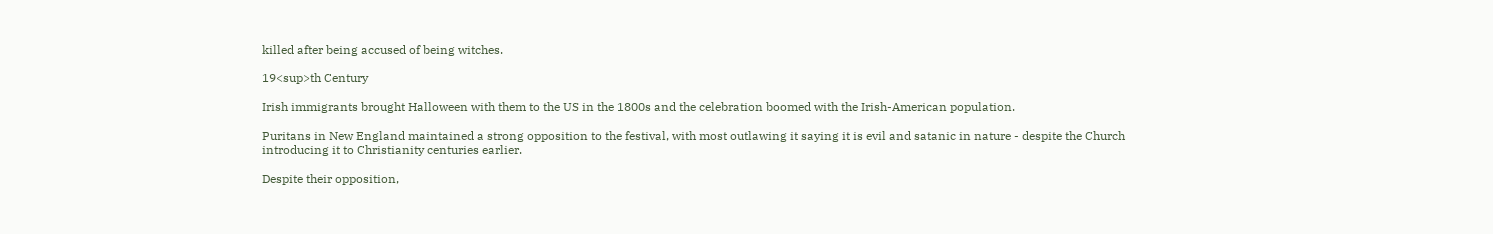killed after being accused of being witches.

19<sup>th Century

Irish immigrants brought Halloween with them to the US in the 1800s and the celebration boomed with the Irish-American population.

Puritans in New England maintained a strong opposition to the festival, with most outlawing it saying it is evil and satanic in nature - despite the Church introducing it to Christianity centuries earlier.

Despite their opposition,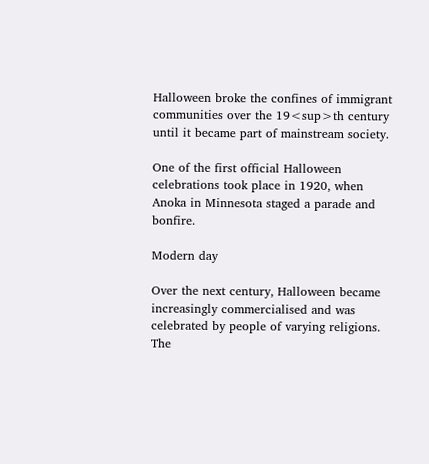Halloween broke the confines of immigrant communities over the 19<sup>th century until it became part of mainstream society.

One of the first official Halloween celebrations took place in 1920, when Anoka in Minnesota staged a parade and bonfire.

Modern day

Over the next century, Halloween became increasingly commercialised and was celebrated by people of varying religions. The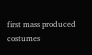first mass produced costumes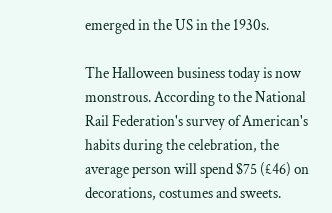emerged in the US in the 1930s.

The Halloween business today is now monstrous. According to the National Rail Federation's survey of American's habits during the celebration, the average person will spend $75 (£46) on decorations, costumes and sweets.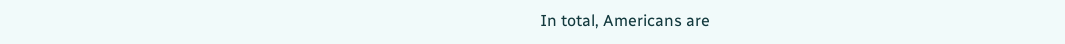In total, Americans are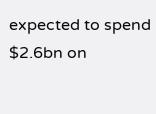expected to spend $2.6bn on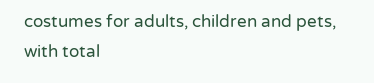costumes for adults, children and pets, with total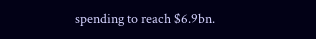spending to reach $6.9bn.